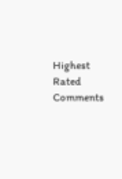Highest Rated Comments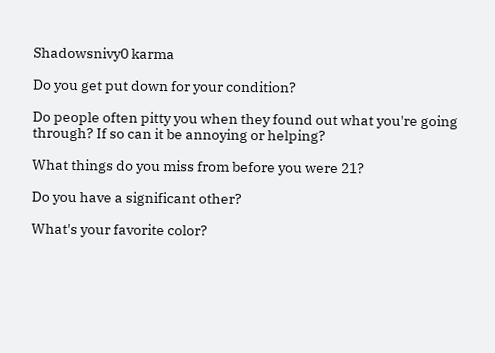Shadowsnivy0 karma

Do you get put down for your condition?

Do people often pitty you when they found out what you're going through? If so can it be annoying or helping?

What things do you miss from before you were 21?

Do you have a significant other?

What's your favorite color?